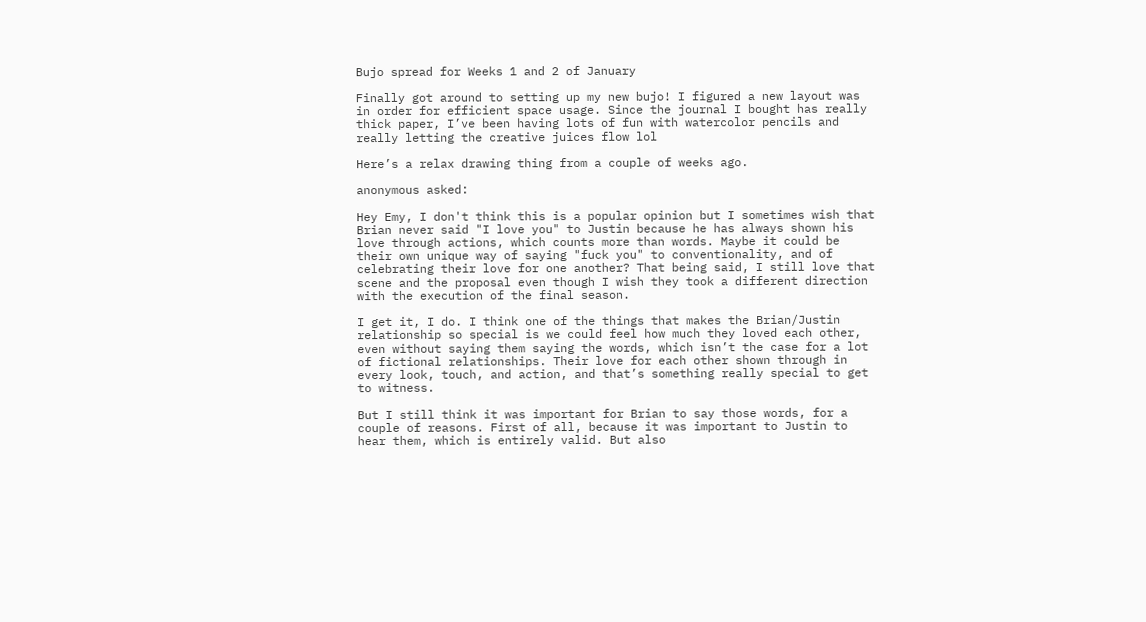Bujo spread for Weeks 1 and 2 of January

Finally got around to setting up my new bujo! I figured a new layout was in order for efficient space usage. Since the journal I bought has really thick paper, I’ve been having lots of fun with watercolor pencils and really letting the creative juices flow lol

Here’s a relax drawing thing from a couple of weeks ago.

anonymous asked:

Hey Emy, I don't think this is a popular opinion but I sometimes wish that Brian never said "I love you" to Justin because he has always shown his love through actions, which counts more than words. Maybe it could be their own unique way of saying "fuck you" to conventionality, and of celebrating their love for one another? That being said, I still love that scene and the proposal even though I wish they took a different direction with the execution of the final season.

I get it, I do. I think one of the things that makes the Brian/Justin relationship so special is we could feel how much they loved each other, even without saying them saying the words, which isn’t the case for a lot of fictional relationships. Their love for each other shown through in every look, touch, and action, and that’s something really special to get to witness.

But I still think it was important for Brian to say those words, for a couple of reasons. First of all, because it was important to Justin to hear them, which is entirely valid. But also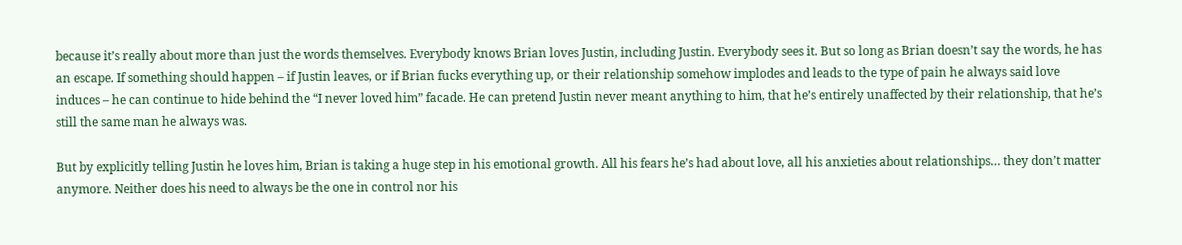because it’s really about more than just the words themselves. Everybody knows Brian loves Justin, including Justin. Everybody sees it. But so long as Brian doesn’t say the words, he has an escape. If something should happen – if Justin leaves, or if Brian fucks everything up, or their relationship somehow implodes and leads to the type of pain he always said love induces – he can continue to hide behind the “I never loved him” facade. He can pretend Justin never meant anything to him, that he’s entirely unaffected by their relationship, that he’s still the same man he always was.

But by explicitly telling Justin he loves him, Brian is taking a huge step in his emotional growth. All his fears he’s had about love, all his anxieties about relationships… they don’t matter anymore. Neither does his need to always be the one in control nor his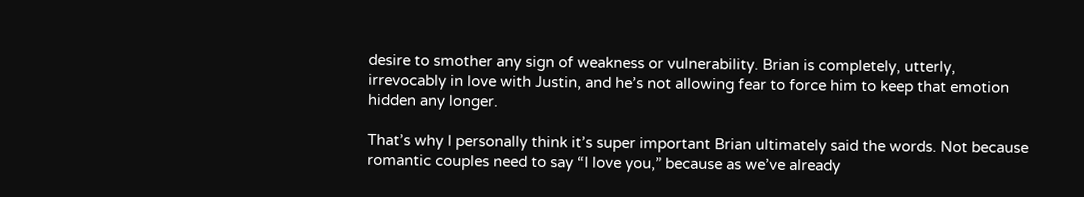desire to smother any sign of weakness or vulnerability. Brian is completely, utterly, irrevocably in love with Justin, and he’s not allowing fear to force him to keep that emotion hidden any longer.

That’s why I personally think it’s super important Brian ultimately said the words. Not because romantic couples need to say “I love you,” because as we’ve already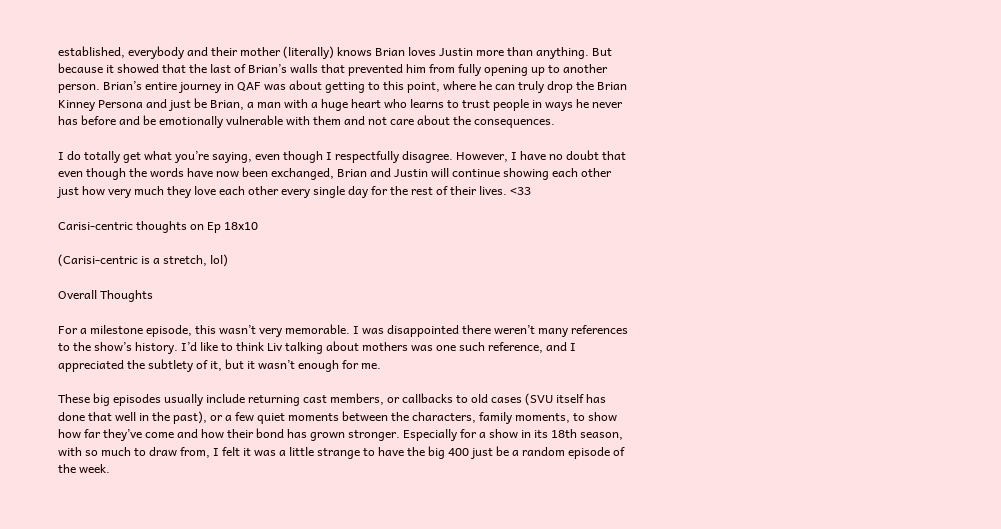established, everybody and their mother (literally) knows Brian loves Justin more than anything. But because it showed that the last of Brian’s walls that prevented him from fully opening up to another person. Brian’s entire journey in QAF was about getting to this point, where he can truly drop the Brian Kinney Persona and just be Brian, a man with a huge heart who learns to trust people in ways he never has before and be emotionally vulnerable with them and not care about the consequences.

I do totally get what you’re saying, even though I respectfully disagree. However, I have no doubt that even though the words have now been exchanged, Brian and Justin will continue showing each other just how very much they love each other every single day for the rest of their lives. <33

Carisi-centric thoughts on Ep 18x10

(Carisi-centric is a stretch, lol)

Overall Thoughts

For a milestone episode, this wasn’t very memorable. I was disappointed there weren’t many references to the show’s history. I’d like to think Liv talking about mothers was one such reference, and I appreciated the subtlety of it, but it wasn’t enough for me.

These big episodes usually include returning cast members, or callbacks to old cases (SVU itself has done that well in the past), or a few quiet moments between the characters, family moments, to show how far they’ve come and how their bond has grown stronger. Especially for a show in its 18th season, with so much to draw from, I felt it was a little strange to have the big 400 just be a random episode of the week.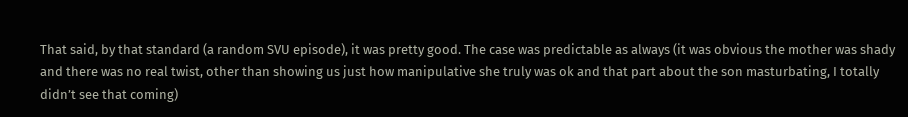That said, by that standard (a random SVU episode), it was pretty good. The case was predictable as always (it was obvious the mother was shady and there was no real twist, other than showing us just how manipulative she truly was ok and that part about the son masturbating, I totally didn’t see that coming)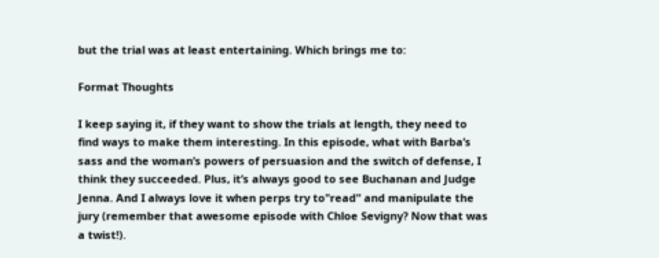but the trial was at least entertaining. Which brings me to:

Format Thoughts

I keep saying it, if they want to show the trials at length, they need to find ways to make them interesting. In this episode, what with Barba’s sass and the woman’s powers of persuasion and the switch of defense, I think they succeeded. Plus, it’s always good to see Buchanan and Judge Jenna. And I always love it when perps try to"read" and manipulate the jury (remember that awesome episode with Chloe Sevigny? Now that was a twist!).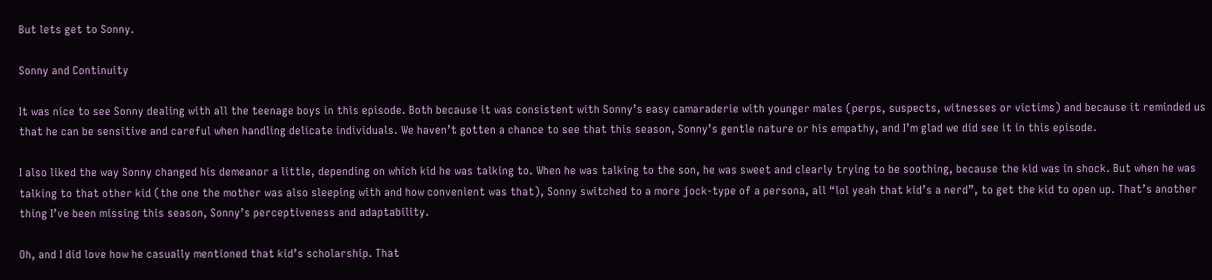But lets get to Sonny.

Sonny and Continuity

It was nice to see Sonny dealing with all the teenage boys in this episode. Both because it was consistent with Sonny’s easy camaraderie with younger males (perps, suspects, witnesses or victims) and because it reminded us that he can be sensitive and careful when handling delicate individuals. We haven’t gotten a chance to see that this season, Sonny’s gentle nature or his empathy, and I’m glad we did see it in this episode.

I also liked the way Sonny changed his demeanor a little, depending on which kid he was talking to. When he was talking to the son, he was sweet and clearly trying to be soothing, because the kid was in shock. But when he was talking to that other kid (the one the mother was also sleeping with and how convenient was that), Sonny switched to a more jock-type of a persona, all “lol yeah that kid’s a nerd”, to get the kid to open up. That’s another thing I’ve been missing this season, Sonny’s perceptiveness and adaptability.

Oh, and I did love how he casually mentioned that kid’s scholarship. That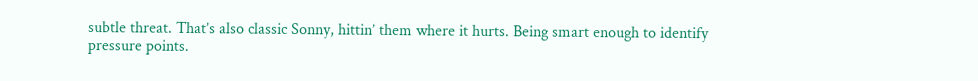subtle threat. That’s also classic Sonny, hittin’ them where it hurts. Being smart enough to identify pressure points.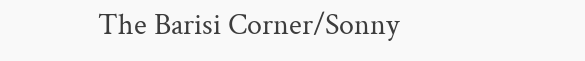The Barisi Corner/Sonny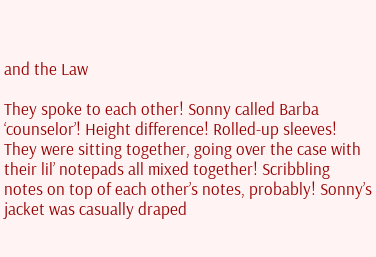and the Law

They spoke to each other! Sonny called Barba ‘counselor’! Height difference! Rolled-up sleeves! They were sitting together, going over the case with their lil’ notepads all mixed together! Scribbling notes on top of each other’s notes, probably! Sonny’s jacket was casually draped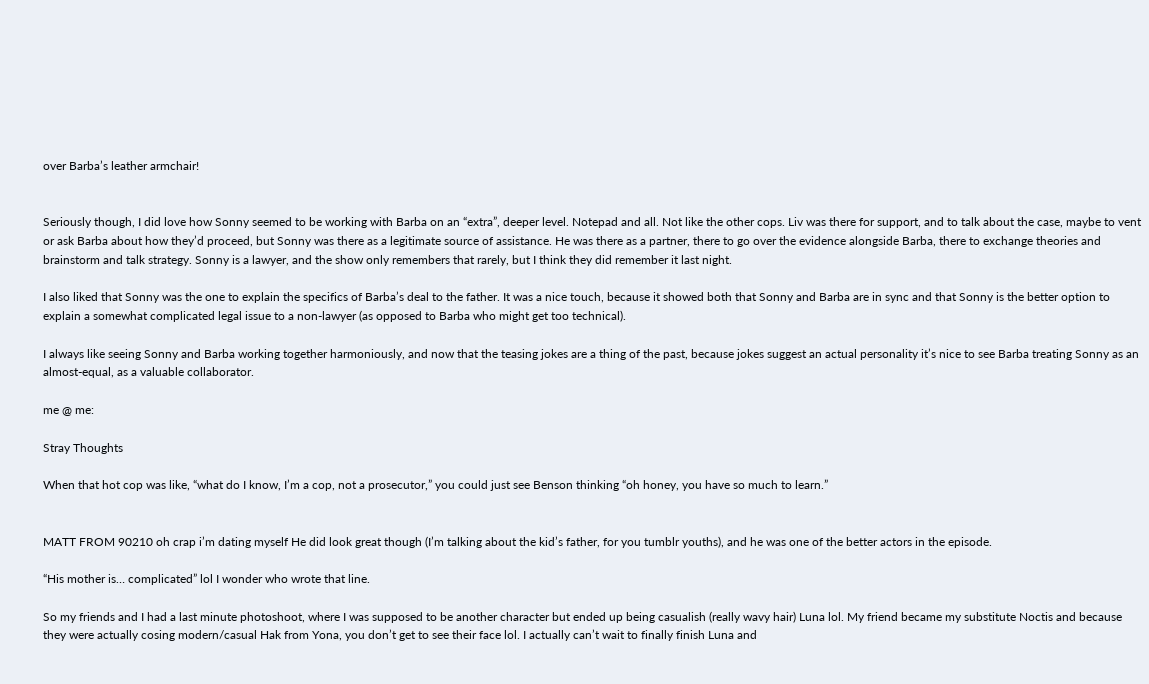over Barba’s leather armchair!


Seriously though, I did love how Sonny seemed to be working with Barba on an “extra”, deeper level. Notepad and all. Not like the other cops. Liv was there for support, and to talk about the case, maybe to vent or ask Barba about how they’d proceed, but Sonny was there as a legitimate source of assistance. He was there as a partner, there to go over the evidence alongside Barba, there to exchange theories and brainstorm and talk strategy. Sonny is a lawyer, and the show only remembers that rarely, but I think they did remember it last night.

I also liked that Sonny was the one to explain the specifics of Barba’s deal to the father. It was a nice touch, because it showed both that Sonny and Barba are in sync and that Sonny is the better option to explain a somewhat complicated legal issue to a non-lawyer (as opposed to Barba who might get too technical).

I always like seeing Sonny and Barba working together harmoniously, and now that the teasing jokes are a thing of the past, because jokes suggest an actual personality it’s nice to see Barba treating Sonny as an almost-equal, as a valuable collaborator.

me @ me:

Stray Thoughts

When that hot cop was like, “what do I know, I’m a cop, not a prosecutor,” you could just see Benson thinking “oh honey, you have so much to learn.”


MATT FROM 90210 oh crap i’m dating myself He did look great though (I’m talking about the kid’s father, for you tumblr youths), and he was one of the better actors in the episode.

“His mother is… complicated” lol I wonder who wrote that line.

So my friends and I had a last minute photoshoot, where I was supposed to be another character but ended up being casualish (really wavy hair) Luna lol. My friend became my substitute Noctis and because they were actually cosing modern/casual Hak from Yona, you don’t get to see their face lol. I actually can’t wait to finally finish Luna and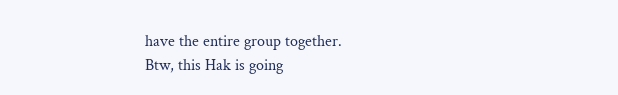have the entire group together.
Btw, this Hak is going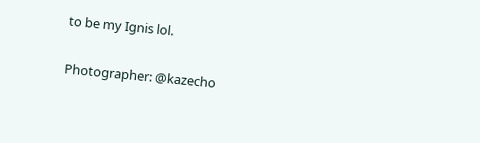to be my Ignis lol.

Photographer: @kazecho